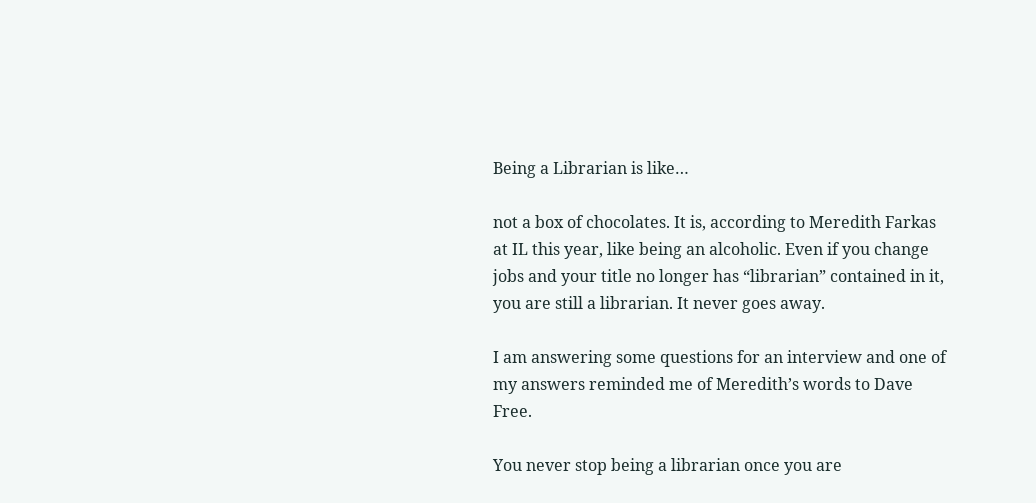Being a Librarian is like…

not a box of chocolates. It is, according to Meredith Farkas at IL this year, like being an alcoholic. Even if you change jobs and your title no longer has “librarian” contained in it, you are still a librarian. It never goes away.

I am answering some questions for an interview and one of my answers reminded me of Meredith’s words to Dave Free.

You never stop being a librarian once you are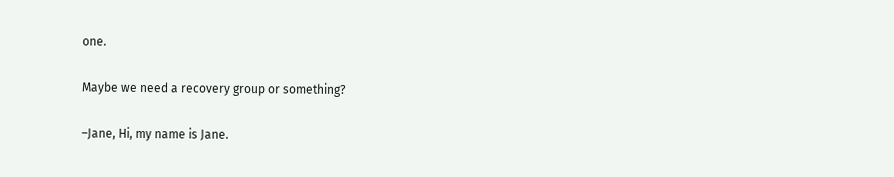one.

Maybe we need a recovery group or something?

–Jane, Hi, my name is Jane.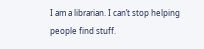I am a librarian. I can’t stop helping people find stuff.